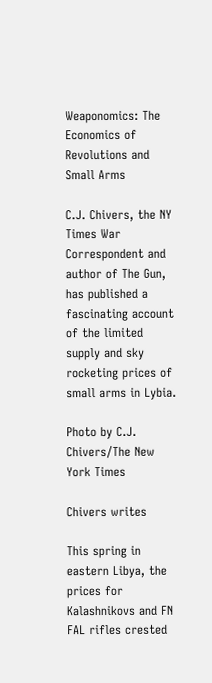Weaponomics: The Economics of Revolutions and Small Arms

C.J. Chivers, the NY Times War Correspondent and author of The Gun, has published a fascinating account of the limited supply and sky rocketing prices of small arms in Lybia.

Photo by C.J. Chivers/The New York Times

Chivers writes

This spring in eastern Libya, the prices for Kalashnikovs and FN FAL rifles crested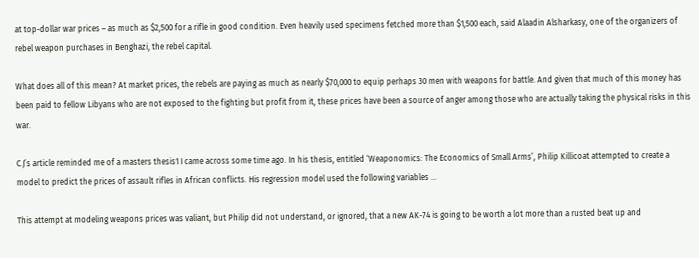at top-dollar war prices – as much as $2,500 for a rifle in good condition. Even heavily used specimens fetched more than $1,500 each, said Alaadin Alsharkasy, one of the organizers of rebel weapon purchases in Benghazi, the rebel capital.

What does all of this mean? At market prices, the rebels are paying as much as nearly $70,000 to equip perhaps 30 men with weapons for battle. And given that much of this money has been paid to fellow Libyans who are not exposed to the fighting but profit from it, these prices have been a source of anger among those who are actually taking the physical risks in this war.

C.J’s article reminded me of a masters thesis1 I came across some time ago. In his thesis, entitled ‘Weaponomics: The Economics of Small Arms’, Philip Killicoat attempted to create a model to predict the prices of assault rifles in African conflicts. His regression model used the following variables …

This attempt at modeling weapons prices was valiant, but Philip did not understand, or ignored, that a new AK-74 is going to be worth a lot more than a rusted beat up and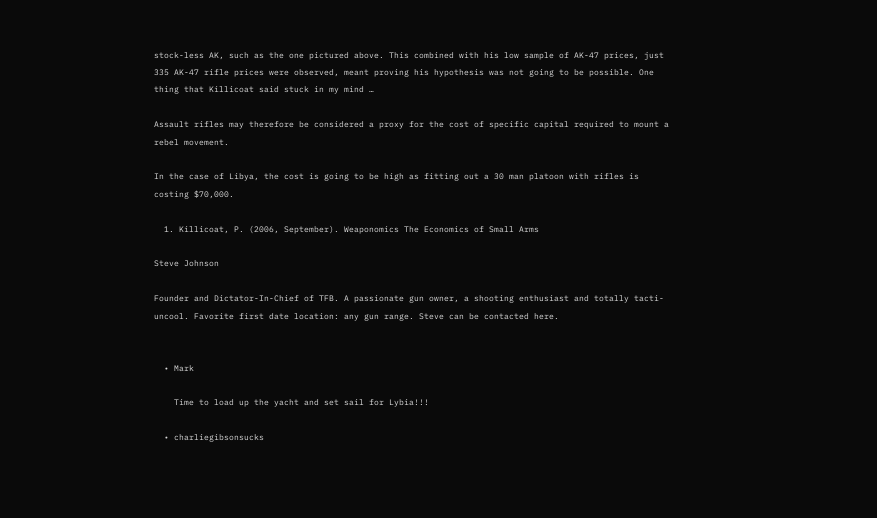stock-less AK, such as the one pictured above. This combined with his low sample of AK-47 prices, just 335 AK-47 rifle prices were observed, meant proving his hypothesis was not going to be possible. One thing that Killicoat said stuck in my mind …

Assault rifles may therefore be considered a proxy for the cost of specific capital required to mount a rebel movement.

In the case of Libya, the cost is going to be high as fitting out a 30 man platoon with rifles is costing $70,000.

  1. Killicoat, P. (2006, September). Weaponomics The Economics of Small Arms

Steve Johnson

Founder and Dictator-In-Chief of TFB. A passionate gun owner, a shooting enthusiast and totally tacti-uncool. Favorite first date location: any gun range. Steve can be contacted here.


  • Mark

    Time to load up the yacht and set sail for Lybia!!!

  • charliegibsonsucks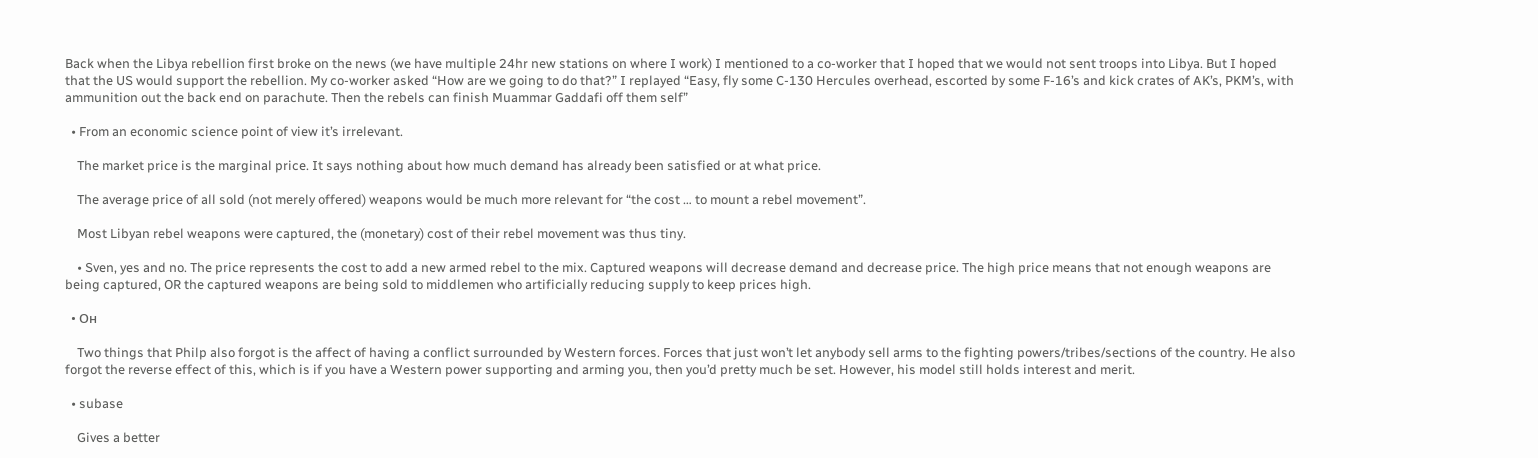Back when the Libya rebellion first broke on the news (we have multiple 24hr new stations on where I work) I mentioned to a co-worker that I hoped that we would not sent troops into Libya. But I hoped that the US would support the rebellion. My co-worker asked “How are we going to do that?” I replayed “Easy, fly some C-130 Hercules overhead, escorted by some F-16’s and kick crates of AK’s, PKM’s, with ammunition out the back end on parachute. Then the rebels can finish Muammar Gaddafi off them self”

  • From an economic science point of view it’s irrelevant.

    The market price is the marginal price. It says nothing about how much demand has already been satisfied or at what price.

    The average price of all sold (not merely offered) weapons would be much more relevant for “the cost … to mount a rebel movement”.

    Most Libyan rebel weapons were captured, the (monetary) cost of their rebel movement was thus tiny.

    • Sven, yes and no. The price represents the cost to add a new armed rebel to the mix. Captured weapons will decrease demand and decrease price. The high price means that not enough weapons are being captured, OR the captured weapons are being sold to middlemen who artificially reducing supply to keep prices high.

  • Он

    Two things that Philp also forgot is the affect of having a conflict surrounded by Western forces. Forces that just won’t let anybody sell arms to the fighting powers/tribes/sections of the country. He also forgot the reverse effect of this, which is if you have a Western power supporting and arming you, then you’d pretty much be set. However, his model still holds interest and merit.

  • subase

    Gives a better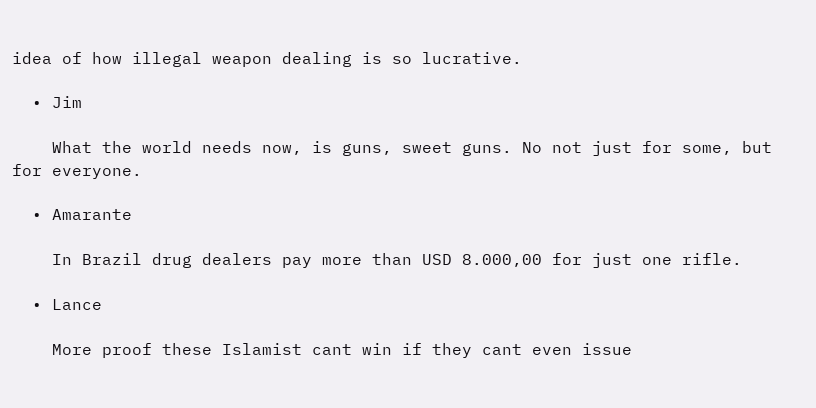idea of how illegal weapon dealing is so lucrative.

  • Jim

    What the world needs now, is guns, sweet guns. No not just for some, but for everyone.

  • Amarante

    In Brazil drug dealers pay more than USD 8.000,00 for just one rifle.

  • Lance

    More proof these Islamist cant win if they cant even issue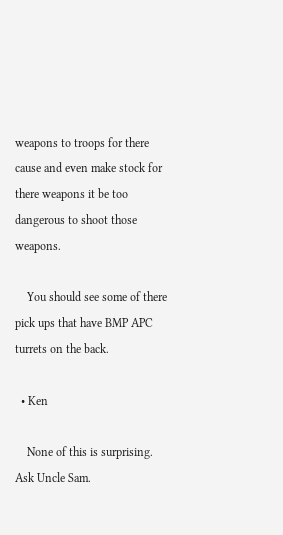weapons to troops for there cause and even make stock for there weapons it be too dangerous to shoot those weapons.

    You should see some of there pick ups that have BMP APC turrets on the back.

  • Ken

    None of this is surprising. Ask Uncle Sam.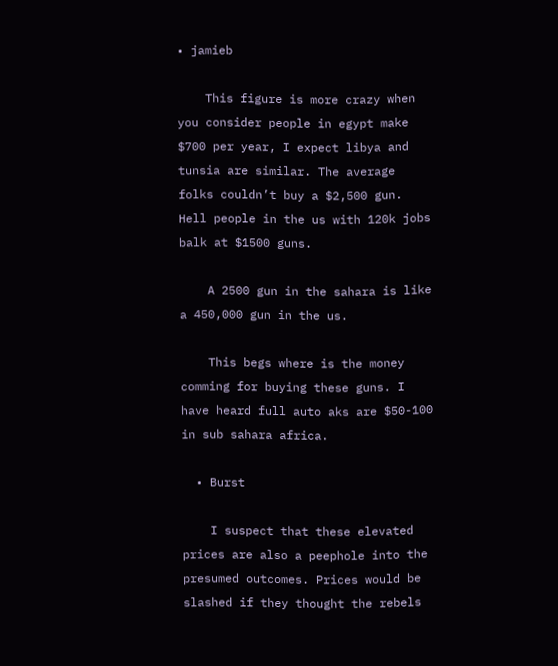• jamieb

    This figure is more crazy when you consider people in egypt make $700 per year, I expect libya and tunsia are similar. The average folks couldn’t buy a $2,500 gun. Hell people in the us with 120k jobs balk at $1500 guns.

    A 2500 gun in the sahara is like a 450,000 gun in the us.

    This begs where is the money comming for buying these guns. I have heard full auto aks are $50-100 in sub sahara africa.

  • Burst

    I suspect that these elevated prices are also a peephole into the presumed outcomes. Prices would be slashed if they thought the rebels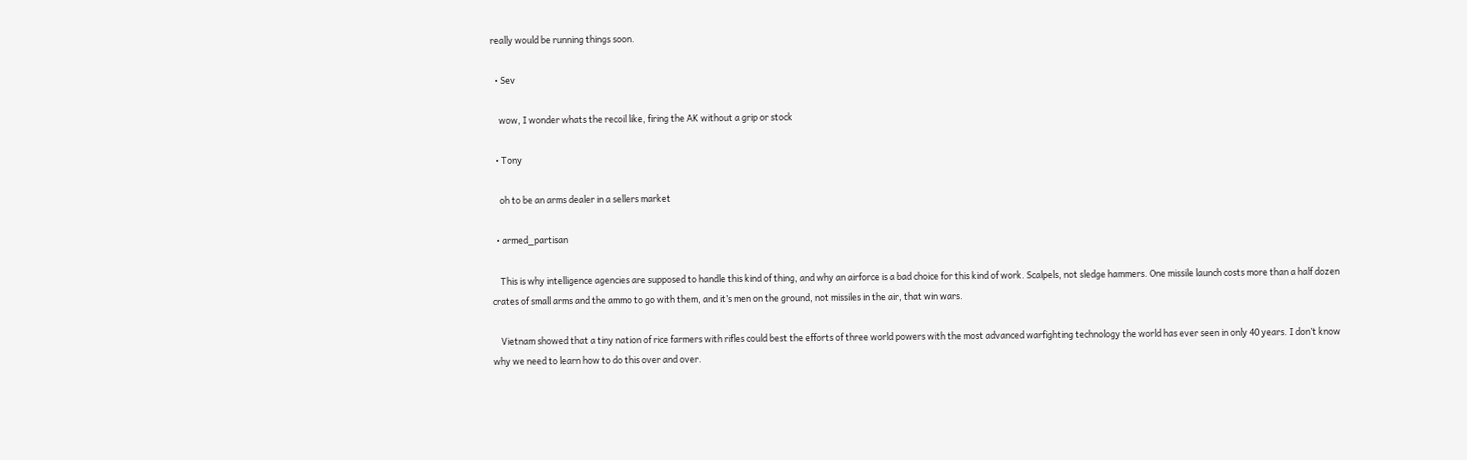really would be running things soon.

  • Sev

    wow, I wonder whats the recoil like, firing the AK without a grip or stock

  • Tony

    oh to be an arms dealer in a sellers market

  • armed_partisan

    This is why intelligence agencies are supposed to handle this kind of thing, and why an airforce is a bad choice for this kind of work. Scalpels, not sledge hammers. One missile launch costs more than a half dozen crates of small arms and the ammo to go with them, and it’s men on the ground, not missiles in the air, that win wars.

    Vietnam showed that a tiny nation of rice farmers with rifles could best the efforts of three world powers with the most advanced warfighting technology the world has ever seen in only 40 years. I don’t know why we need to learn how to do this over and over.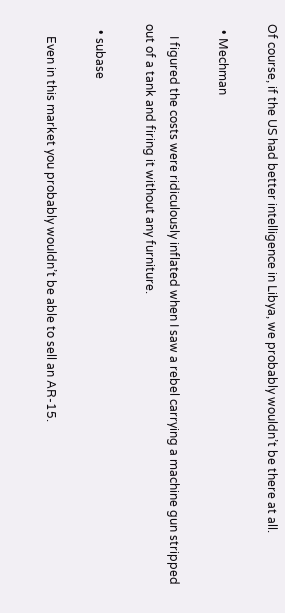Of course, if the US had better intelligence in Libya, we probably wouldn’t be there at all.

  • Mechman

    I figured the costs were ridiculously inflated when I saw a rebel carrying a machine gun stripped out of a tank and firing it without any furniture.

  • subase

    Even in this market you probably wouldn’t be able to sell an AR-15.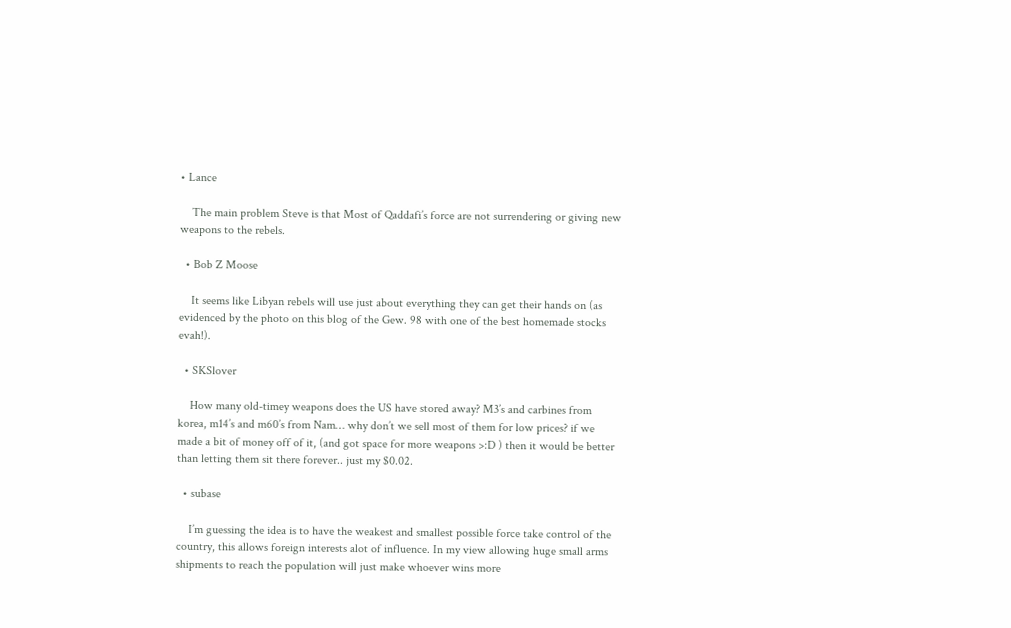• Lance

    The main problem Steve is that Most of Qaddafi’s force are not surrendering or giving new weapons to the rebels.

  • Bob Z Moose

    It seems like Libyan rebels will use just about everything they can get their hands on (as evidenced by the photo on this blog of the Gew. 98 with one of the best homemade stocks evah!).

  • SKSlover

    How many old-timey weapons does the US have stored away? M3’s and carbines from korea, m14’s and m60’s from Nam… why don’t we sell most of them for low prices? if we made a bit of money off of it, (and got space for more weapons >:D ) then it would be better than letting them sit there forever.. just my $0.02.

  • subase

    I’m guessing the idea is to have the weakest and smallest possible force take control of the country, this allows foreign interests alot of influence. In my view allowing huge small arms shipments to reach the population will just make whoever wins more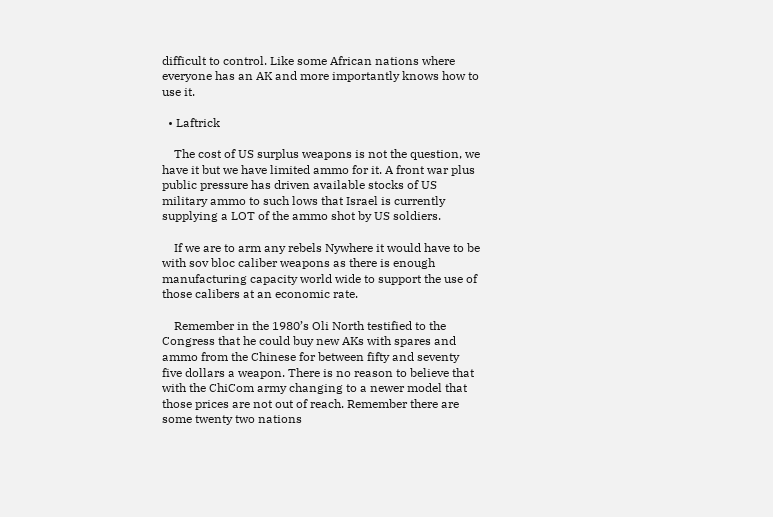difficult to control. Like some African nations where everyone has an AK and more importantly knows how to use it.

  • Laftrick

    The cost of US surplus weapons is not the question, we have it but we have limited ammo for it. A front war plus public pressure has driven available stocks of US military ammo to such lows that Israel is currently supplying a LOT of the ammo shot by US soldiers.

    If we are to arm any rebels Nywhere it would have to be with sov bloc caliber weapons as there is enough manufacturing capacity world wide to support the use of those calibers at an economic rate.

    Remember in the 1980’s Oli North testified to the Congress that he could buy new AKs with spares and ammo from the Chinese for between fifty and seventy five dollars a weapon. There is no reason to believe that with the ChiCom army changing to a newer model that those prices are not out of reach. Remember there are some twenty two nations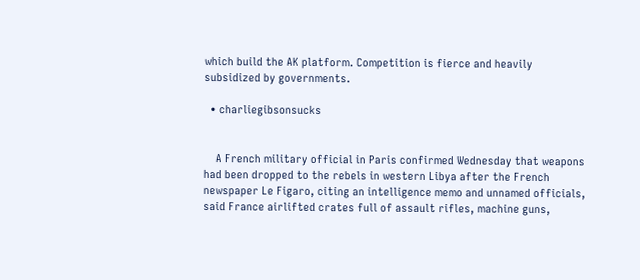which build the AK platform. Competition is fierce and heavily subsidized by governments.

  • charliegibsonsucks


    A French military official in Paris confirmed Wednesday that weapons had been dropped to the rebels in western Libya after the French newspaper Le Figaro, citing an intelligence memo and unnamed officials, said France airlifted crates full of assault rifles, machine guns,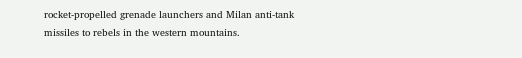rocket-propelled grenade launchers and Milan anti-tank missiles to rebels in the western mountains.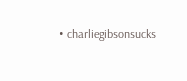• charliegibsonsucks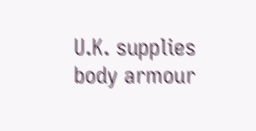U.K. supplies body armour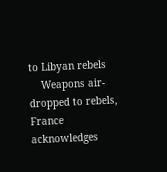to Libyan rebels
    Weapons air-dropped to rebels, France acknowledges